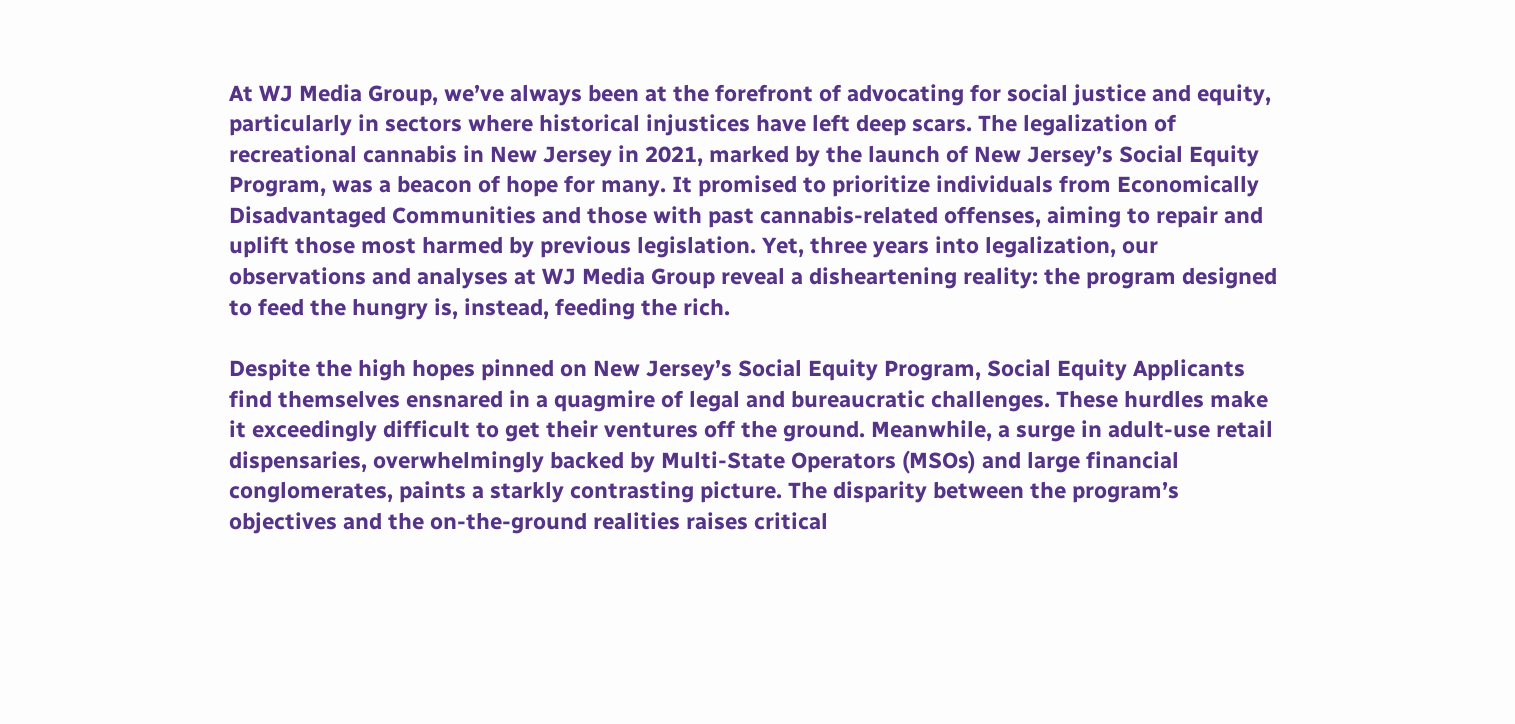At WJ Media Group, we’ve always been at the forefront of advocating for social justice and equity, particularly in sectors where historical injustices have left deep scars. The legalization of recreational cannabis in New Jersey in 2021, marked by the launch of New Jersey’s Social Equity Program, was a beacon of hope for many. It promised to prioritize individuals from Economically Disadvantaged Communities and those with past cannabis-related offenses, aiming to repair and uplift those most harmed by previous legislation. Yet, three years into legalization, our observations and analyses at WJ Media Group reveal a disheartening reality: the program designed to feed the hungry is, instead, feeding the rich.

Despite the high hopes pinned on New Jersey’s Social Equity Program, Social Equity Applicants find themselves ensnared in a quagmire of legal and bureaucratic challenges. These hurdles make it exceedingly difficult to get their ventures off the ground. Meanwhile, a surge in adult-use retail dispensaries, overwhelmingly backed by Multi-State Operators (MSOs) and large financial conglomerates, paints a starkly contrasting picture. The disparity between the program’s objectives and the on-the-ground realities raises critical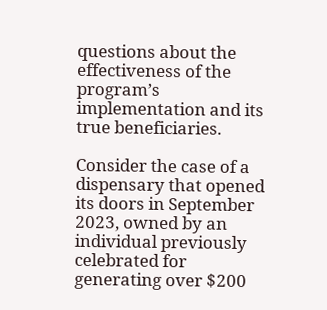questions about the effectiveness of the program’s implementation and its true beneficiaries.

Consider the case of a dispensary that opened its doors in September 2023, owned by an individual previously celebrated for generating over $200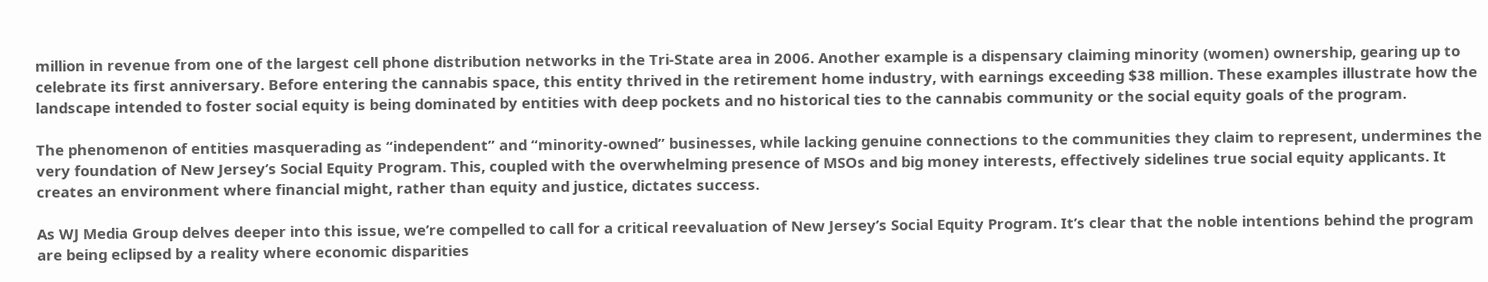million in revenue from one of the largest cell phone distribution networks in the Tri-State area in 2006. Another example is a dispensary claiming minority (women) ownership, gearing up to celebrate its first anniversary. Before entering the cannabis space, this entity thrived in the retirement home industry, with earnings exceeding $38 million. These examples illustrate how the landscape intended to foster social equity is being dominated by entities with deep pockets and no historical ties to the cannabis community or the social equity goals of the program.

The phenomenon of entities masquerading as “independent” and “minority-owned” businesses, while lacking genuine connections to the communities they claim to represent, undermines the very foundation of New Jersey’s Social Equity Program. This, coupled with the overwhelming presence of MSOs and big money interests, effectively sidelines true social equity applicants. It creates an environment where financial might, rather than equity and justice, dictates success.

As WJ Media Group delves deeper into this issue, we’re compelled to call for a critical reevaluation of New Jersey’s Social Equity Program. It’s clear that the noble intentions behind the program are being eclipsed by a reality where economic disparities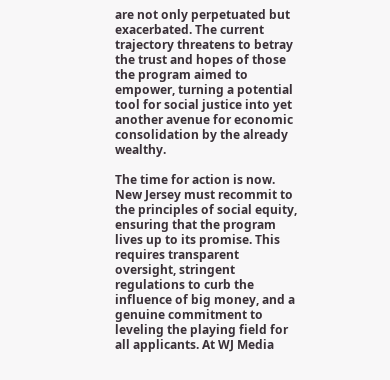are not only perpetuated but exacerbated. The current trajectory threatens to betray the trust and hopes of those the program aimed to empower, turning a potential tool for social justice into yet another avenue for economic consolidation by the already wealthy.

The time for action is now. New Jersey must recommit to the principles of social equity, ensuring that the program lives up to its promise. This requires transparent oversight, stringent regulations to curb the influence of big money, and a genuine commitment to leveling the playing field for all applicants. At WJ Media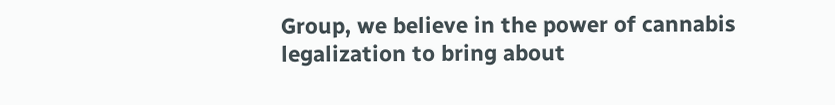Group, we believe in the power of cannabis legalization to bring about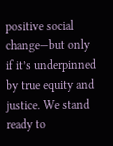positive social change—but only if it’s underpinned by true equity and justice. We stand ready to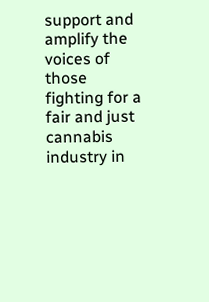support and amplify the voices of those fighting for a fair and just cannabis industry in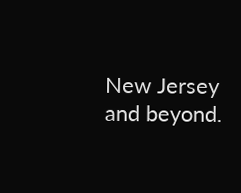New Jersey and beyond.